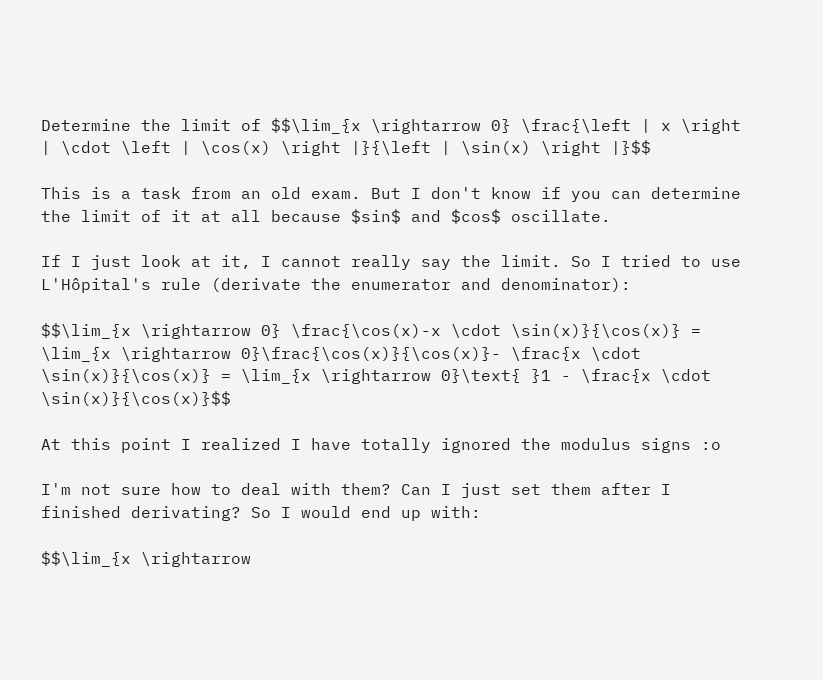Determine the limit of $$\lim_{x \rightarrow 0} \frac{\left | x \right | \cdot \left | \cos(x) \right |}{\left | \sin(x) \right |}$$

This is a task from an old exam. But I don't know if you can determine the limit of it at all because $sin$ and $cos$ oscillate.

If I just look at it, I cannot really say the limit. So I tried to use L'Hôpital's rule (derivate the enumerator and denominator):

$$\lim_{x \rightarrow 0} \frac{\cos(x)-x \cdot \sin(x)}{\cos(x)} = \lim_{x \rightarrow 0}\frac{\cos(x)}{\cos(x)}- \frac{x \cdot \sin(x)}{\cos(x)} = \lim_{x \rightarrow 0}\text{ }1 - \frac{x \cdot \sin(x)}{\cos(x)}$$

At this point I realized I have totally ignored the modulus signs :o

I'm not sure how to deal with them? Can I just set them after I finished derivating? So I would end up with:

$$\lim_{x \rightarrow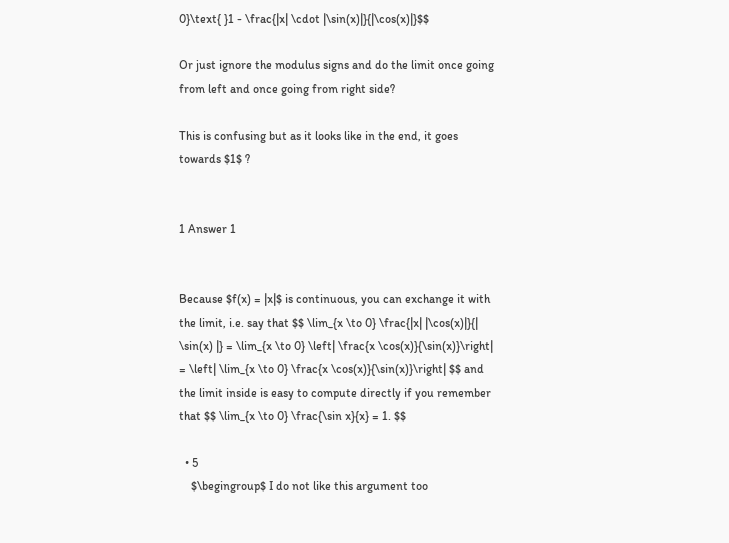0}\text{ }1 - \frac{|x| \cdot |\sin(x)|}{|\cos(x)|}$$

Or just ignore the modulus signs and do the limit once going from left and once going from right side?

This is confusing but as it looks like in the end, it goes towards $1$ ?


1 Answer 1


Because $f(x) = |x|$ is continuous, you can exchange it with the limit, i.e. say that $$ \lim_{x \to 0} \frac{|x| |\cos(x)|}{| \sin(x) |} = \lim_{x \to 0} \left| \frac{x \cos(x)}{\sin(x)}\right| = \left| \lim_{x \to 0} \frac{x \cos(x)}{\sin(x)}\right| $$ and the limit inside is easy to compute directly if you remember that $$ \lim_{x \to 0} \frac{\sin x}{x} = 1. $$

  • 5
    $\begingroup$ I do not like this argument too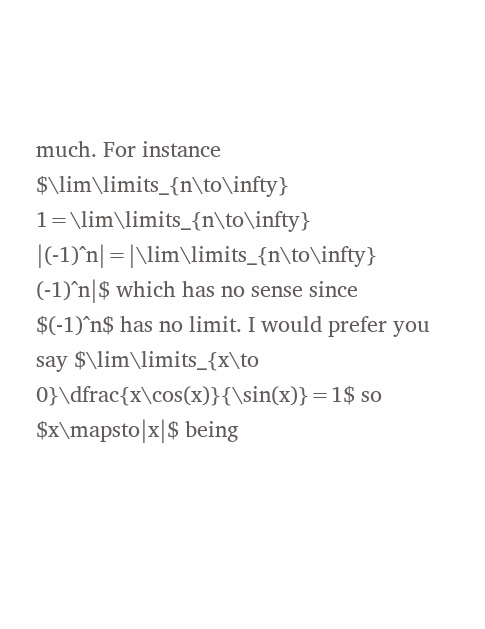much. For instance $\lim\limits_{n\to\infty} 1=\lim\limits_{n\to\infty} |(-1)^n|=|\lim\limits_{n\to\infty} (-1)^n|$ which has no sense since $(-1)^n$ has no limit. I would prefer you say $\lim\limits_{x\to 0}\dfrac{x\cos(x)}{\sin(x)}=1$ so $x\mapsto|x|$ being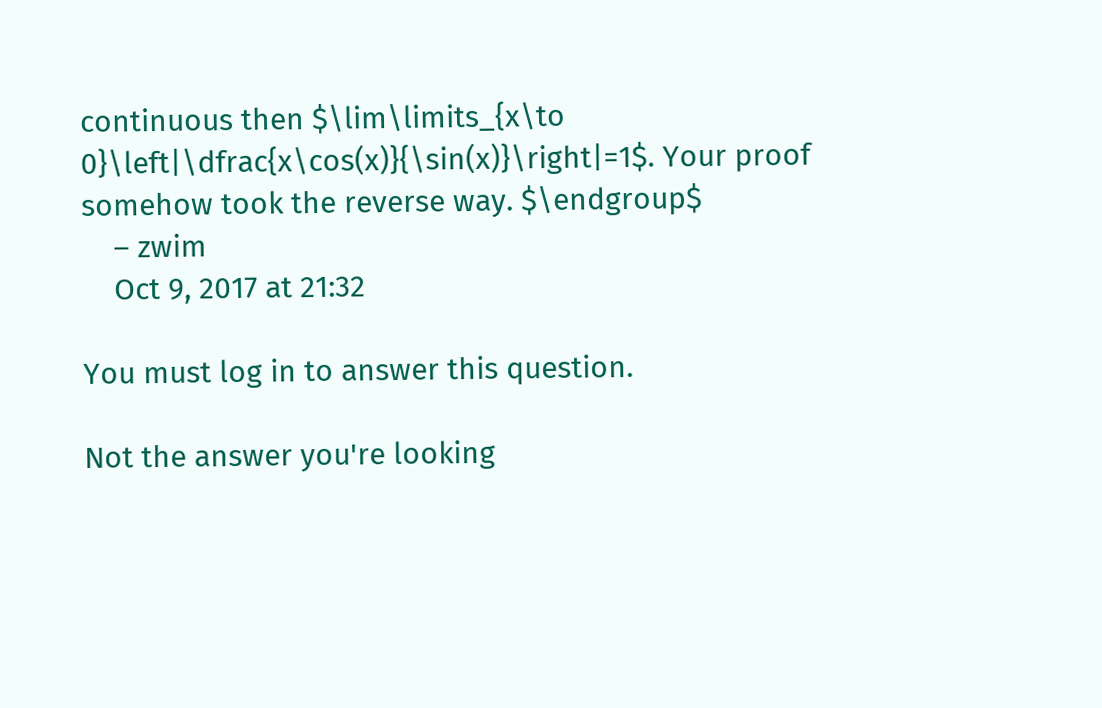continuous then $\lim\limits_{x\to 0}\left|\dfrac{x\cos(x)}{\sin(x)}\right|=1$. Your proof somehow took the reverse way. $\endgroup$
    – zwim
    Oct 9, 2017 at 21:32

You must log in to answer this question.

Not the answer you're looking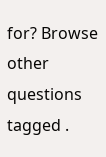for? Browse other questions tagged .